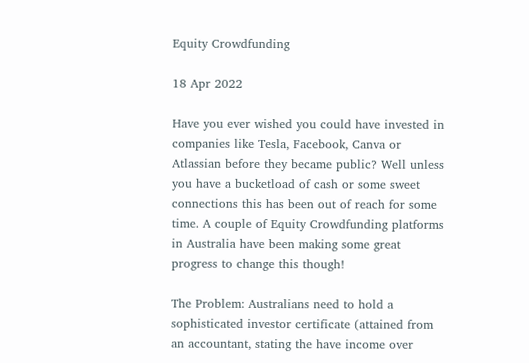Equity Crowdfunding

18 Apr 2022

Have you ever wished you could have invested in companies like Tesla, Facebook, Canva or Atlassian before they became public? Well unless you have a bucketload of cash or some sweet connections this has been out of reach for some time. A couple of Equity Crowdfunding platforms in Australia have been making some great progress to change this though!

The Problem: Australians need to hold a sophisticated investor certificate (attained from an accountant, stating the have income over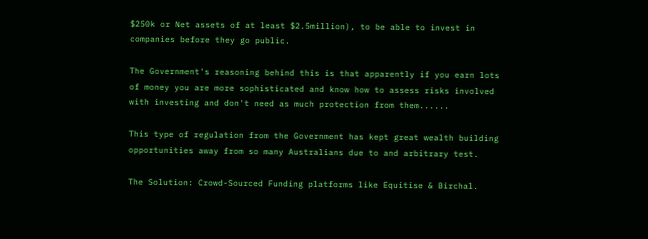$250k or Net assets of at least $2.5million), to be able to invest in companies before they go public.

The Government's reasoning behind this is that apparently if you earn lots of money you are more sophisticated and know how to assess risks involved with investing and don't need as much protection from them......

This type of regulation from the Government has kept great wealth building opportunities away from so many Australians due to and arbitrary test.

The Solution: Crowd-Sourced Funding platforms like Equitise & Birchal.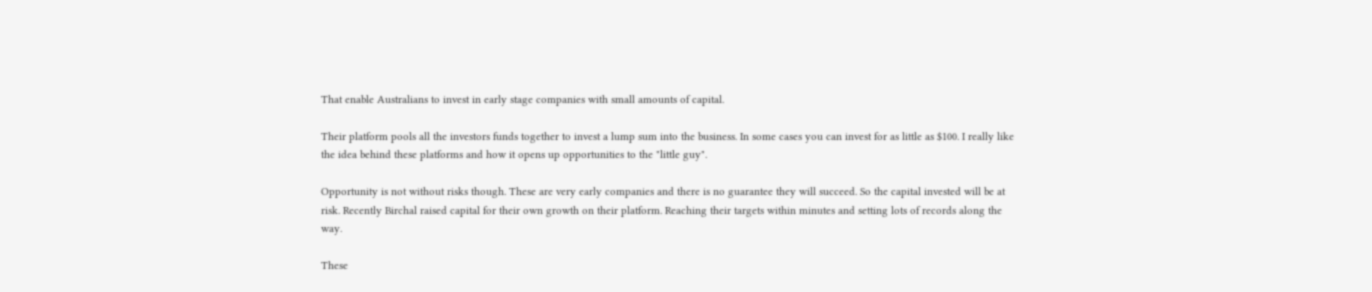That enable Australians to invest in early stage companies with small amounts of capital.

Their platform pools all the investors funds together to invest a lump sum into the business. In some cases you can invest for as little as $100. I really like the idea behind these platforms and how it opens up opportunities to the "little guy".

Opportunity is not without risks though. These are very early companies and there is no guarantee they will succeed. So the capital invested will be at risk. Recently Birchal raised capital for their own growth on their platform. Reaching their targets within minutes and setting lots of records along the way.

These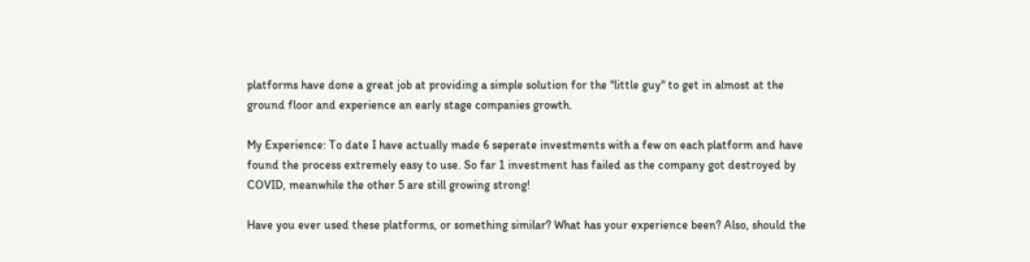platforms have done a great job at providing a simple solution for the "little guy" to get in almost at the ground floor and experience an early stage companies growth.

My Experience: To date I have actually made 6 seperate investments with a few on each platform and have found the process extremely easy to use. So far 1 investment has failed as the company got destroyed by COVID, meanwhile the other 5 are still growing strong!

Have you ever used these platforms, or something similar? What has your experience been? Also, should the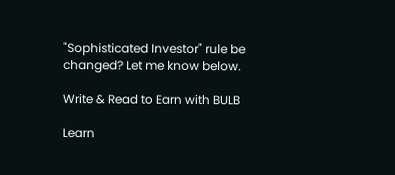"Sophisticated Investor" rule be changed? Let me know below.

Write & Read to Earn with BULB

Learn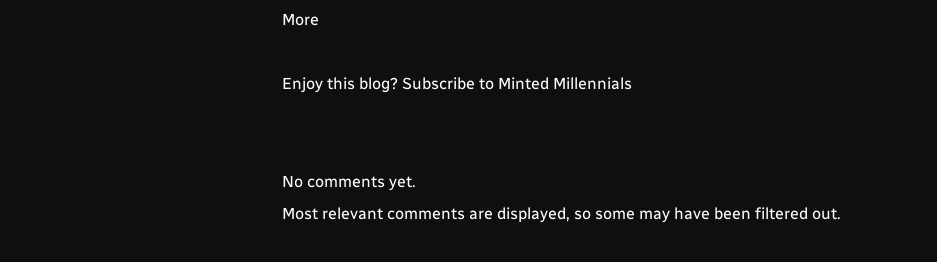More

Enjoy this blog? Subscribe to Minted Millennials


No comments yet.
Most relevant comments are displayed, so some may have been filtered out.